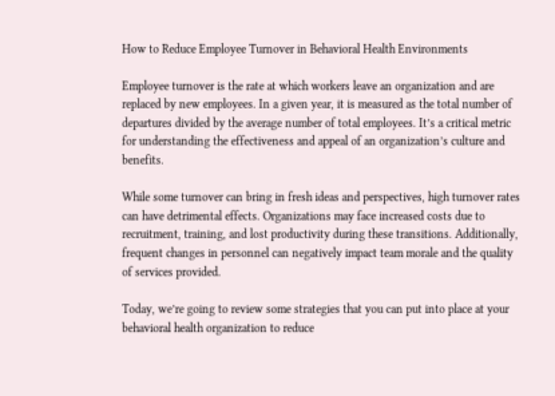How to Reduce Employee Turnover in Behavioral Health Environments

Employee turnover is the rate at which workers leave an organization and are replaced by new employees. In a given year, it is measured as the total number of departures divided by the average number of total employees. It’s a critical metric for understanding the effectiveness and appeal of an organization’s culture and benefits.

While some turnover can bring in fresh ideas and perspectives, high turnover rates can have detrimental effects. Organizations may face increased costs due to recruitment, training, and lost productivity during these transitions. Additionally, frequent changes in personnel can negatively impact team morale and the quality of services provided.

Today, we’re going to review some strategies that you can put into place at your behavioral health organization to reduce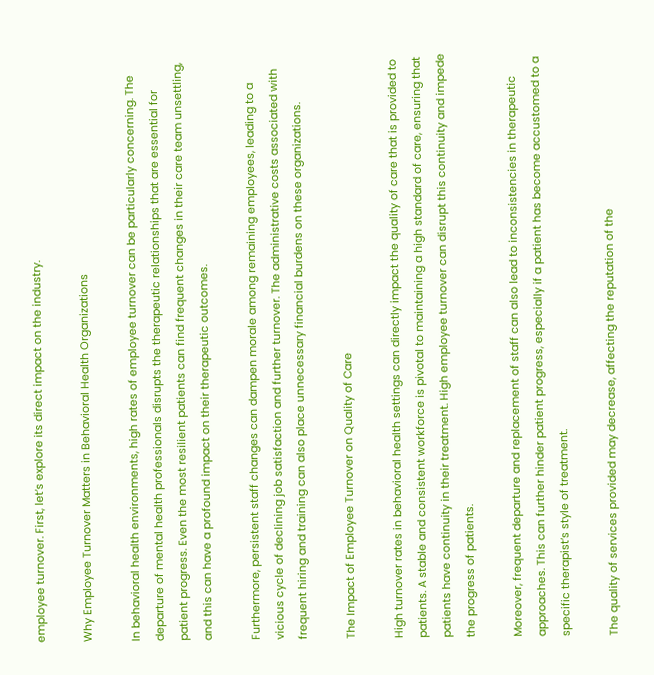employee turnover. First, let’s explore its direct impact on the industry.

Why Employee Turnover Matters in Behavioral Health Organizations

In behavioral health environments, high rates of employee turnover can be particularly concerning. The departure of mental health professionals disrupts the therapeutic relationships that are essential for patient progress. Even the most resilient patients can find frequent changes in their care team unsettling, and this can have a profound impact on their therapeutic outcomes.

Furthermore, persistent staff changes can dampen morale among remaining employees, leading to a vicious cycle of declining job satisfaction and further turnover. The administrative costs associated with frequent hiring and training can also place unnecessary financial burdens on these organizations.

The Impact of Employee Turnover on Quality of Care

High turnover rates in behavioral health settings can directly impact the quality of care that is provided to patients. A stable and consistent workforce is pivotal to maintaining a high standard of care, ensuring that patients have continuity in their treatment. High employee turnover can disrupt this continuity and impede the progress of patients.

Moreover, frequent departure and replacement of staff can also lead to inconsistencies in therapeutic approaches. This can further hinder patient progress, especially if a patient has become accustomed to a specific therapist’s style of treatment.

The quality of services provided may decrease, affecting the reputation of the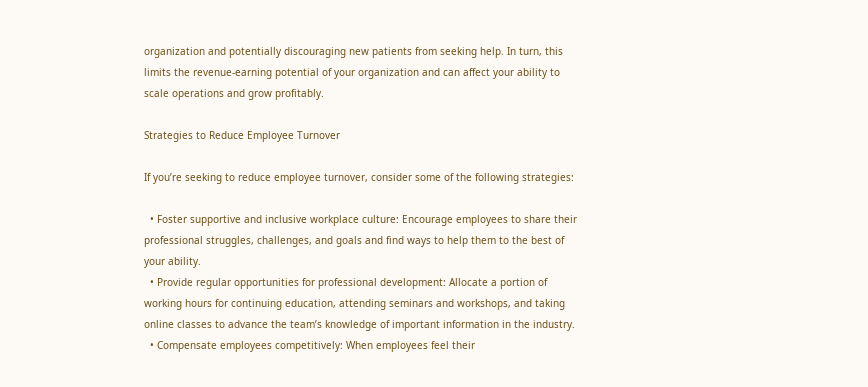organization and potentially discouraging new patients from seeking help. In turn, this limits the revenue-earning potential of your organization and can affect your ability to scale operations and grow profitably.

Strategies to Reduce Employee Turnover

If you’re seeking to reduce employee turnover, consider some of the following strategies:

  • Foster supportive and inclusive workplace culture: Encourage employees to share their professional struggles, challenges, and goals and find ways to help them to the best of your ability.
  • Provide regular opportunities for professional development: Allocate a portion of working hours for continuing education, attending seminars and workshops, and taking online classes to advance the team’s knowledge of important information in the industry.
  • Compensate employees competitively: When employees feel their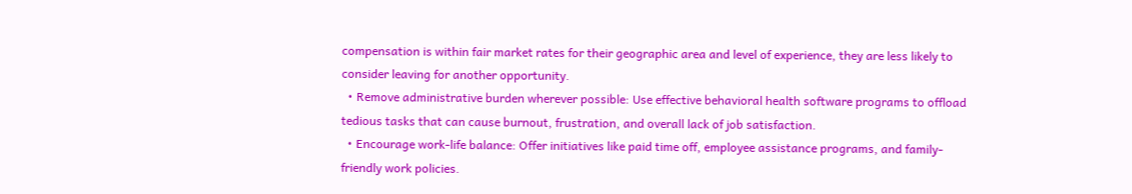compensation is within fair market rates for their geographic area and level of experience, they are less likely to consider leaving for another opportunity.
  • Remove administrative burden wherever possible: Use effective behavioral health software programs to offload tedious tasks that can cause burnout, frustration, and overall lack of job satisfaction.
  • Encourage work-life balance: Offer initiatives like paid time off, employee assistance programs, and family-friendly work policies.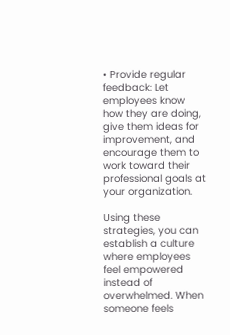• Provide regular feedback: Let employees know how they are doing, give them ideas for improvement, and encourage them to work toward their professional goals at your organization.

Using these strategies, you can establish a culture where employees feel empowered instead of overwhelmed. When someone feels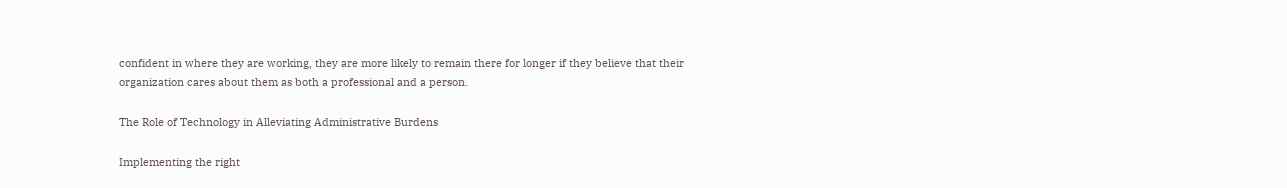confident in where they are working, they are more likely to remain there for longer if they believe that their organization cares about them as both a professional and a person.

The Role of Technology in Alleviating Administrative Burdens

Implementing the right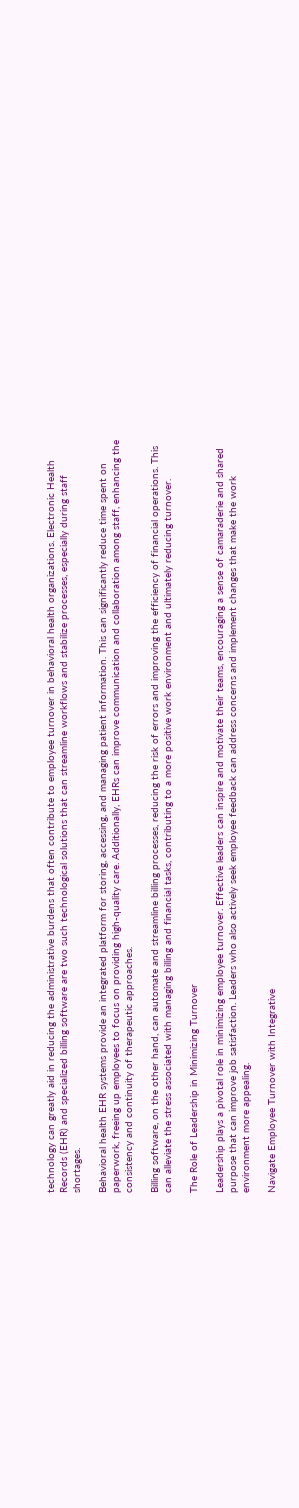technology can greatly aid in reducing the administrative burdens that often contribute to employee turnover in behavioral health organizations. Electronic Health Records (EHR) and specialized billing software are two such technological solutions that can streamline workflows and stabilize processes, especially during staff shortages.

Behavioral health EHR systems provide an integrated platform for storing, accessing, and managing patient information. This can significantly reduce time spent on paperwork, freeing up employees to focus on providing high-quality care. Additionally, EHRs can improve communication and collaboration among staff, enhancing the consistency and continuity of therapeutic approaches.

Billing software, on the other hand, can automate and streamline billing processes, reducing the risk of errors and improving the efficiency of financial operations. This can alleviate the stress associated with managing billing and financial tasks, contributing to a more positive work environment and ultimately reducing turnover.

The Role of Leadership in Minimizing Turnover

Leadership plays a pivotal role in minimizing employee turnover. Effective leaders can inspire and motivate their teams, encouraging a sense of camaraderie and shared purpose that can improve job satisfaction. Leaders who also actively seek employee feedback can address concerns and implement changes that make the work environment more appealing.

Navigate Employee Turnover with Integrative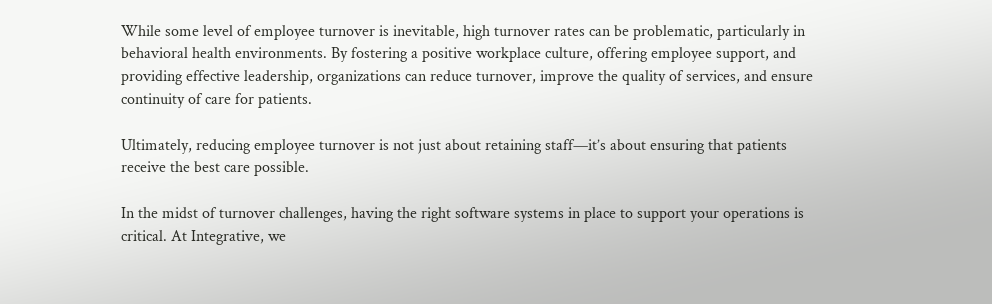While some level of employee turnover is inevitable, high turnover rates can be problematic, particularly in behavioral health environments. By fostering a positive workplace culture, offering employee support, and providing effective leadership, organizations can reduce turnover, improve the quality of services, and ensure continuity of care for patients.

Ultimately, reducing employee turnover is not just about retaining staff—it’s about ensuring that patients receive the best care possible.

In the midst of turnover challenges, having the right software systems in place to support your operations is critical. At Integrative, we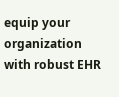equip your organization with robust EHR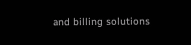and billing solutions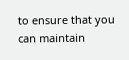to ensure that you can maintain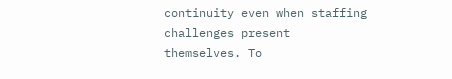continuity even when staffing challenges present themselves. To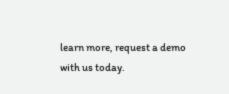learn more, request a demo with us today.